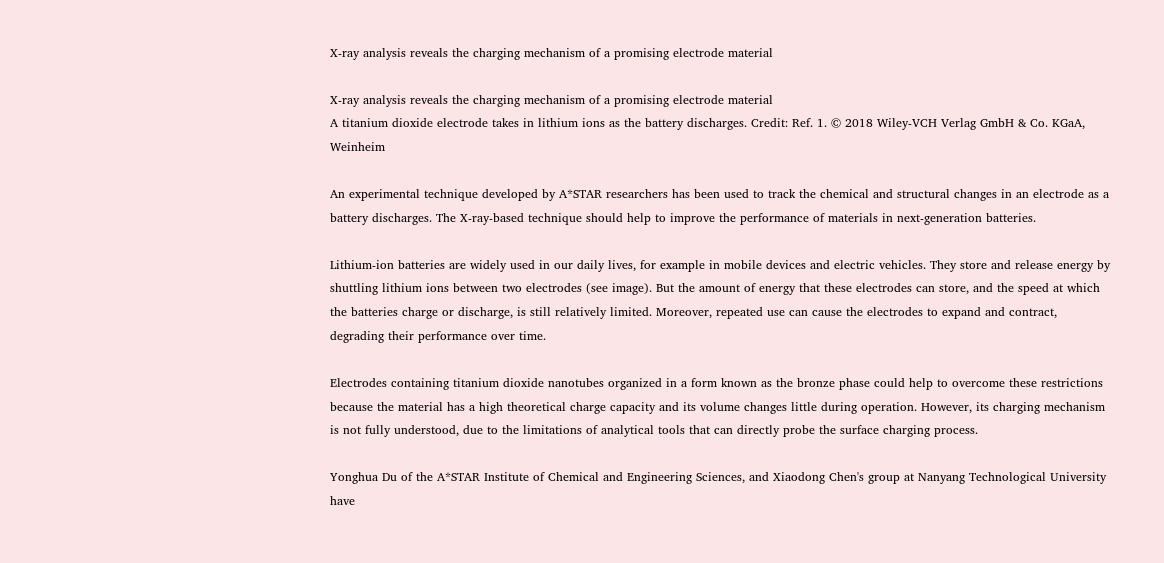X-ray analysis reveals the charging mechanism of a promising electrode material

X-ray analysis reveals the charging mechanism of a promising electrode material
A titanium dioxide electrode takes in lithium ions as the battery discharges. Credit: Ref. 1. © 2018 Wiley-VCH Verlag GmbH & Co. KGaA, Weinheim

An experimental technique developed by A*STAR researchers has been used to track the chemical and structural changes in an electrode as a battery discharges. The X-ray-based technique should help to improve the performance of materials in next-generation batteries.

Lithium-ion batteries are widely used in our daily lives, for example in mobile devices and electric vehicles. They store and release energy by shuttling lithium ions between two electrodes (see image). But the amount of energy that these electrodes can store, and the speed at which the batteries charge or discharge, is still relatively limited. Moreover, repeated use can cause the electrodes to expand and contract, degrading their performance over time.

Electrodes containing titanium dioxide nanotubes organized in a form known as the bronze phase could help to overcome these restrictions because the material has a high theoretical charge capacity and its volume changes little during operation. However, its charging mechanism is not fully understood, due to the limitations of analytical tools that can directly probe the surface charging process.

Yonghua Du of the A*STAR Institute of Chemical and Engineering Sciences, and Xiaodong Chen's group at Nanyang Technological University have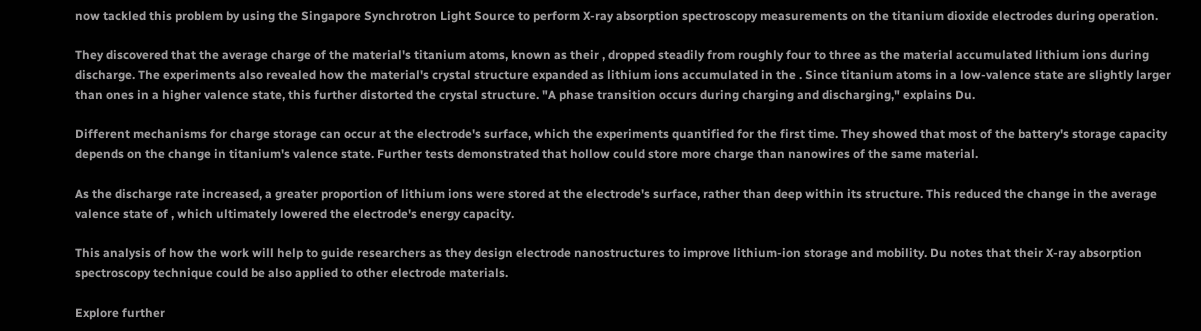now tackled this problem by using the Singapore Synchrotron Light Source to perform X-ray absorption spectroscopy measurements on the titanium dioxide electrodes during operation.

They discovered that the average charge of the material's titanium atoms, known as their , dropped steadily from roughly four to three as the material accumulated lithium ions during discharge. The experiments also revealed how the material's crystal structure expanded as lithium ions accumulated in the . Since titanium atoms in a low-valence state are slightly larger than ones in a higher valence state, this further distorted the crystal structure. "A phase transition occurs during charging and discharging," explains Du.

Different mechanisms for charge storage can occur at the electrode's surface, which the experiments quantified for the first time. They showed that most of the battery's storage capacity depends on the change in titanium's valence state. Further tests demonstrated that hollow could store more charge than nanowires of the same material.

As the discharge rate increased, a greater proportion of lithium ions were stored at the electrode's surface, rather than deep within its structure. This reduced the change in the average valence state of , which ultimately lowered the electrode's energy capacity.

This analysis of how the work will help to guide researchers as they design electrode nanostructures to improve lithium-ion storage and mobility. Du notes that their X-ray absorption spectroscopy technique could be also applied to other electrode materials.

Explore further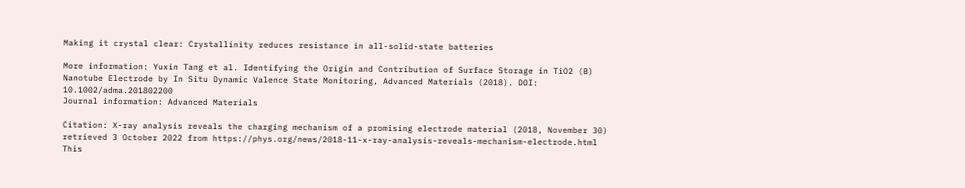Making it crystal clear: Crystallinity reduces resistance in all-solid-state batteries

More information: Yuxin Tang et al. Identifying the Origin and Contribution of Surface Storage in TiO2 (B) Nanotube Electrode by In Situ Dynamic Valence State Monitoring, Advanced Materials (2018). DOI: 10.1002/adma.201802200
Journal information: Advanced Materials

Citation: X-ray analysis reveals the charging mechanism of a promising electrode material (2018, November 30) retrieved 3 October 2022 from https://phys.org/news/2018-11-x-ray-analysis-reveals-mechanism-electrode.html
This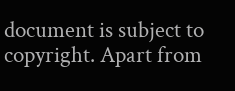document is subject to copyright. Apart from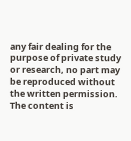any fair dealing for the purpose of private study or research, no part may be reproduced without the written permission. The content is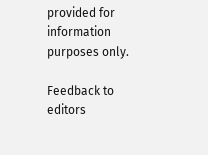provided for information purposes only.

Feedback to editors